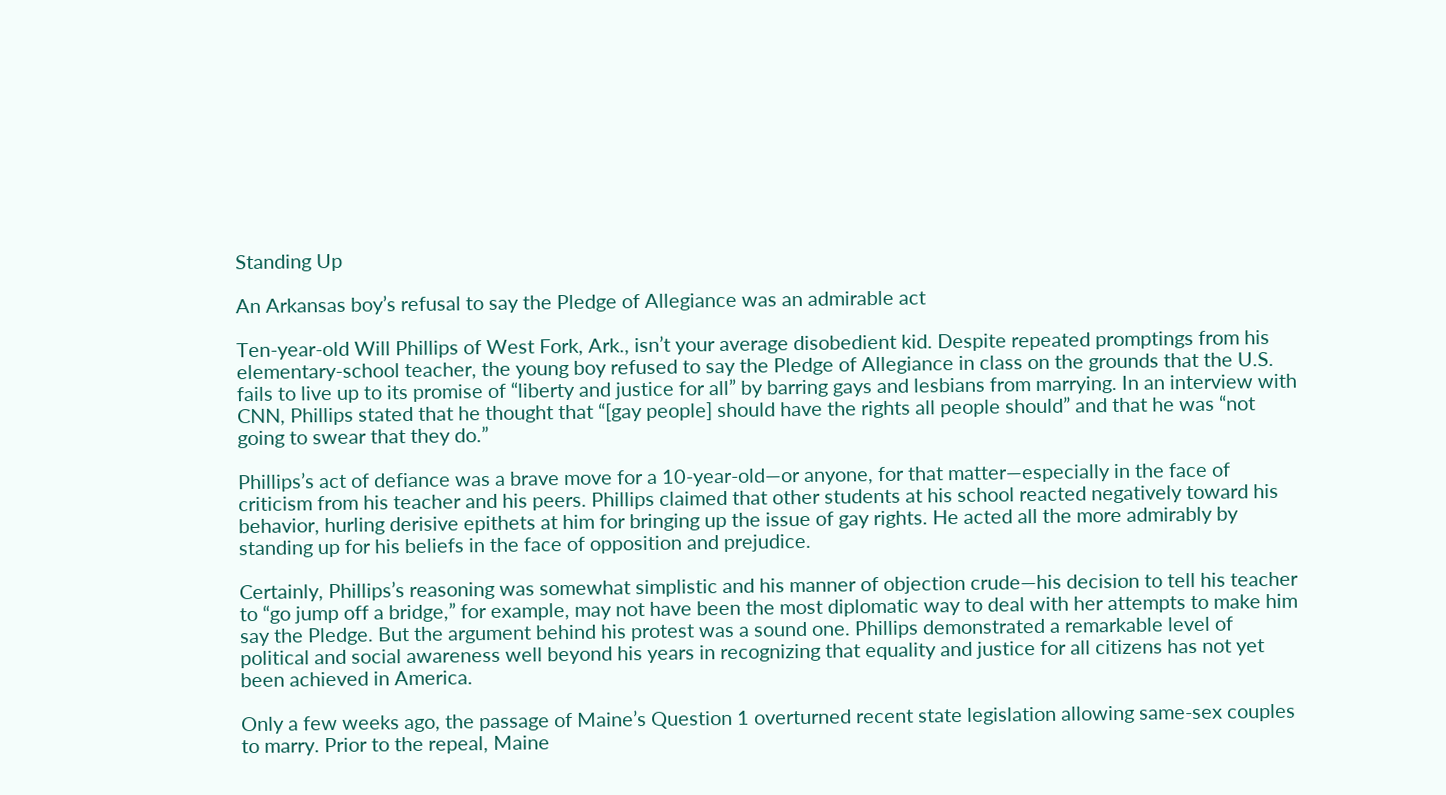Standing Up

An Arkansas boy’s refusal to say the Pledge of Allegiance was an admirable act

Ten-year-old Will Phillips of West Fork, Ark., isn’t your average disobedient kid. Despite repeated promptings from his elementary-school teacher, the young boy refused to say the Pledge of Allegiance in class on the grounds that the U.S. fails to live up to its promise of “liberty and justice for all” by barring gays and lesbians from marrying. In an interview with CNN, Phillips stated that he thought that “[gay people] should have the rights all people should” and that he was “not going to swear that they do.”

Phillips’s act of defiance was a brave move for a 10-year-old—or anyone, for that matter—especially in the face of criticism from his teacher and his peers. Phillips claimed that other students at his school reacted negatively toward his behavior, hurling derisive epithets at him for bringing up the issue of gay rights. He acted all the more admirably by standing up for his beliefs in the face of opposition and prejudice.

Certainly, Phillips’s reasoning was somewhat simplistic and his manner of objection crude—his decision to tell his teacher to “go jump off a bridge,” for example, may not have been the most diplomatic way to deal with her attempts to make him say the Pledge. But the argument behind his protest was a sound one. Phillips demonstrated a remarkable level of political and social awareness well beyond his years in recognizing that equality and justice for all citizens has not yet been achieved in America.

Only a few weeks ago, the passage of Maine’s Question 1 overturned recent state legislation allowing same-sex couples to marry. Prior to the repeal, Maine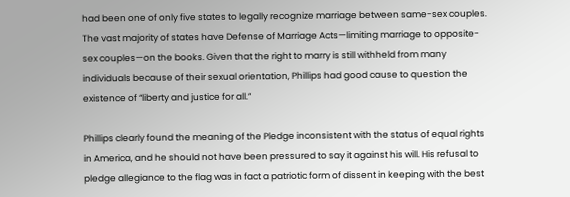had been one of only five states to legally recognize marriage between same-sex couples. The vast majority of states have Defense of Marriage Acts—limiting marriage to opposite-sex couples—on the books. Given that the right to marry is still withheld from many individuals because of their sexual orientation, Phillips had good cause to question the existence of “liberty and justice for all.”

Phillips clearly found the meaning of the Pledge inconsistent with the status of equal rights in America, and he should not have been pressured to say it against his will. His refusal to pledge allegiance to the flag was in fact a patriotic form of dissent in keeping with the best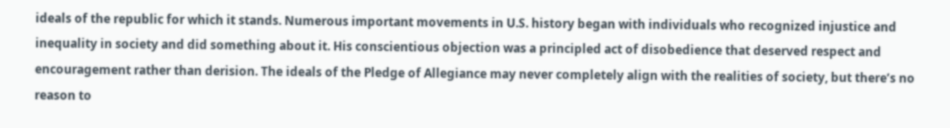ideals of the republic for which it stands. Numerous important movements in U.S. history began with individuals who recognized injustice and inequality in society and did something about it. His conscientious objection was a principled act of disobedience that deserved respect and encouragement rather than derision. The ideals of the Pledge of Allegiance may never completely align with the realities of society, but there’s no reason to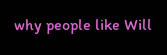why people like Will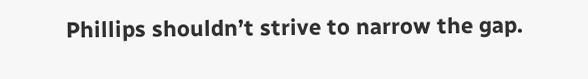Phillips shouldn’t strive to narrow the gap.